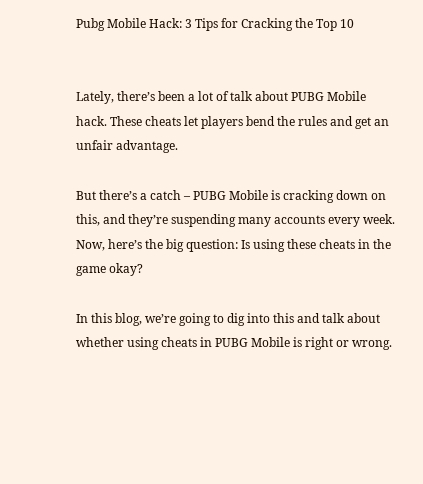Pubg Mobile Hack: 3 Tips for Cracking the Top 10


Lately, there’s been a lot of talk about PUBG Mobile hack. These cheats let players bend the rules and get an unfair advantage.

But there’s a catch – PUBG Mobile is cracking down on this, and they’re suspending many accounts every week. Now, here’s the big question: Is using these cheats in the game okay?

In this blog, we’re going to dig into this and talk about whether using cheats in PUBG Mobile is right or wrong.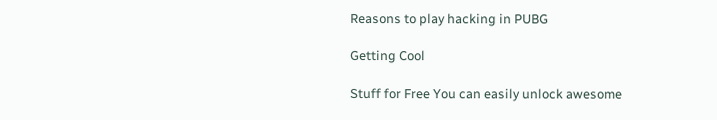Reasons to play hacking in PUBG

Getting Cool

Stuff for Free You can easily unlock awesome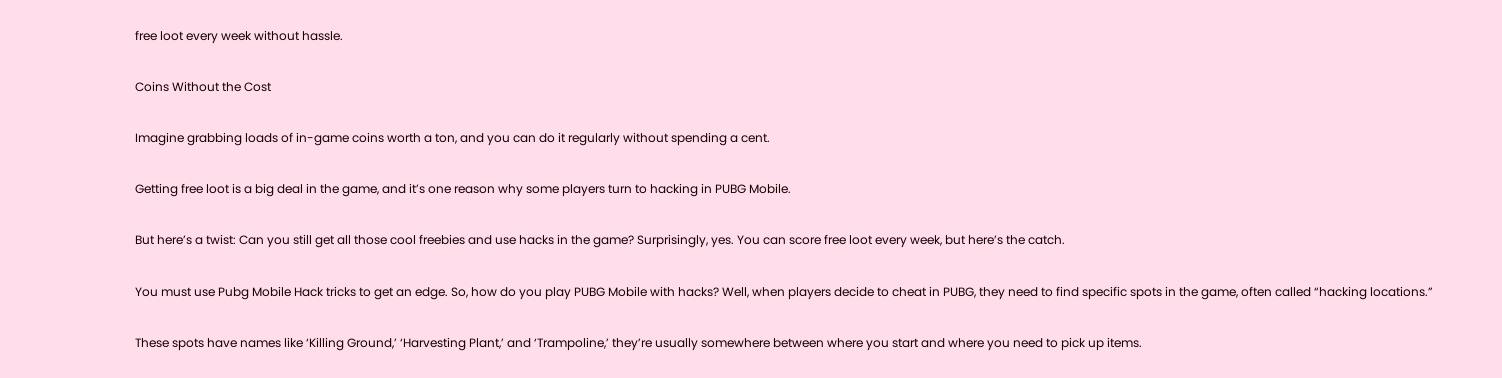free loot every week without hassle.

Coins Without the Cost

Imagine grabbing loads of in-game coins worth a ton, and you can do it regularly without spending a cent.

Getting free loot is a big deal in the game, and it’s one reason why some players turn to hacking in PUBG Mobile.

But here’s a twist: Can you still get all those cool freebies and use hacks in the game? Surprisingly, yes. You can score free loot every week, but here’s the catch.

You must use Pubg Mobile Hack tricks to get an edge. So, how do you play PUBG Mobile with hacks? Well, when players decide to cheat in PUBG, they need to find specific spots in the game, often called “hacking locations.”

These spots have names like ‘Killing Ground,’ ‘Harvesting Plant,’ and ‘Trampoline,’ they’re usually somewhere between where you start and where you need to pick up items.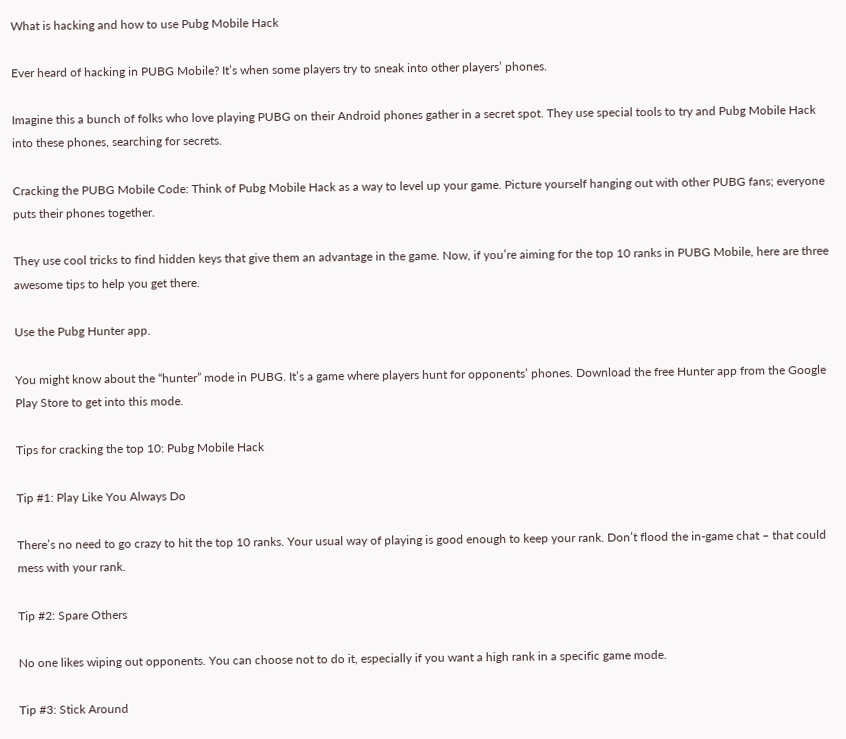What is hacking and how to use Pubg Mobile Hack

Ever heard of hacking in PUBG Mobile? It’s when some players try to sneak into other players’ phones.

Imagine this a bunch of folks who love playing PUBG on their Android phones gather in a secret spot. They use special tools to try and Pubg Mobile Hack into these phones, searching for secrets.

Cracking the PUBG Mobile Code: Think of Pubg Mobile Hack as a way to level up your game. Picture yourself hanging out with other PUBG fans; everyone puts their phones together.

They use cool tricks to find hidden keys that give them an advantage in the game. Now, if you’re aiming for the top 10 ranks in PUBG Mobile, here are three awesome tips to help you get there.

Use the Pubg Hunter app.

You might know about the “hunter” mode in PUBG. It’s a game where players hunt for opponents’ phones. Download the free Hunter app from the Google Play Store to get into this mode.

Tips for cracking the top 10: Pubg Mobile Hack

Tip #1: Play Like You Always Do

There’s no need to go crazy to hit the top 10 ranks. Your usual way of playing is good enough to keep your rank. Don’t flood the in-game chat – that could mess with your rank.

Tip #2: Spare Others

No one likes wiping out opponents. You can choose not to do it, especially if you want a high rank in a specific game mode.

Tip #3: Stick Around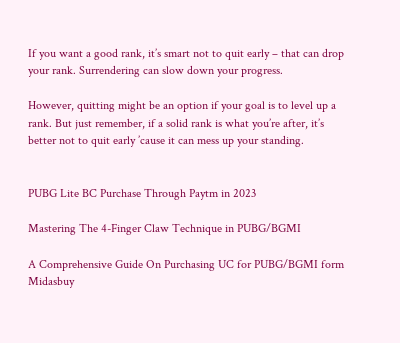If you want a good rank, it’s smart not to quit early – that can drop your rank. Surrendering can slow down your progress.

However, quitting might be an option if your goal is to level up a rank. But just remember, if a solid rank is what you’re after, it’s better not to quit early ’cause it can mess up your standing.


PUBG Lite BC Purchase Through Paytm in 2023

Mastering The 4-Finger Claw Technique in PUBG/BGMI

A Comprehensive Guide On Purchasing UC for PUBG/BGMI form Midasbuy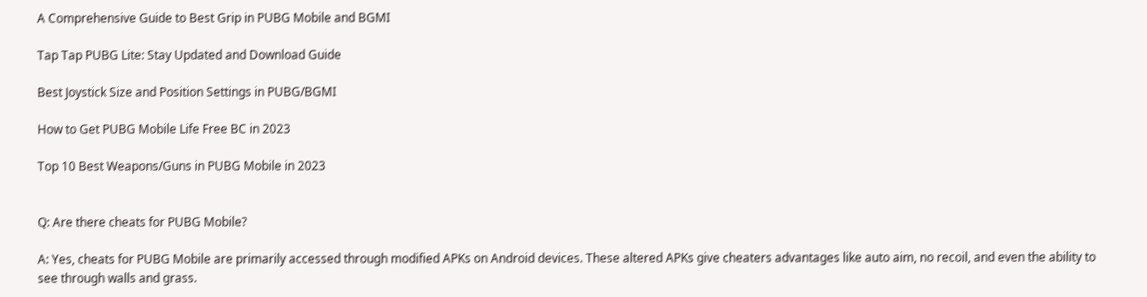A Comprehensive Guide to Best Grip in PUBG Mobile and BGMI

Tap Tap PUBG Lite: Stay Updated and Download Guide

Best Joystick Size and Position Settings in PUBG/BGMI

How to Get PUBG Mobile Life Free BC in 2023

Top 10 Best Weapons/Guns in PUBG Mobile in 2023


Q: Are there cheats for PUBG Mobile?

A: Yes, cheats for PUBG Mobile are primarily accessed through modified APKs on Android devices. These altered APKs give cheaters advantages like auto aim, no recoil, and even the ability to see through walls and grass.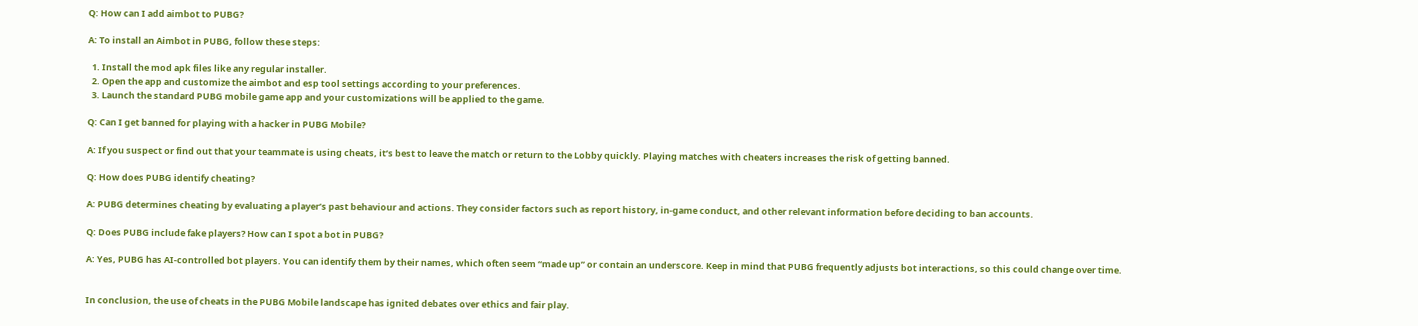Q: How can I add aimbot to PUBG?

A: To install an Aimbot in PUBG, follow these steps:

  1. Install the mod apk files like any regular installer.
  2. Open the app and customize the aimbot and esp tool settings according to your preferences.
  3. Launch the standard PUBG mobile game app and your customizations will be applied to the game.

Q: Can I get banned for playing with a hacker in PUBG Mobile?

A: If you suspect or find out that your teammate is using cheats, it’s best to leave the match or return to the Lobby quickly. Playing matches with cheaters increases the risk of getting banned.

Q: How does PUBG identify cheating?

A: PUBG determines cheating by evaluating a player’s past behaviour and actions. They consider factors such as report history, in-game conduct, and other relevant information before deciding to ban accounts.

Q: Does PUBG include fake players? How can I spot a bot in PUBG?

A: Yes, PUBG has AI-controlled bot players. You can identify them by their names, which often seem “made up” or contain an underscore. Keep in mind that PUBG frequently adjusts bot interactions, so this could change over time.


In conclusion, the use of cheats in the PUBG Mobile landscape has ignited debates over ethics and fair play.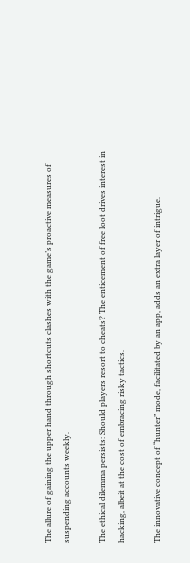The allure of gaining the upper hand through shortcuts clashes with the game’s proactive measures of suspending accounts weekly.

The ethical dilemma persists: Should players resort to cheats? The enticement of free loot drives interest in hacking, albeit at the cost of embracing risky tactics.

The innovative concept of “hunter” mode, facilitated by an app, adds an extra layer of intrigue.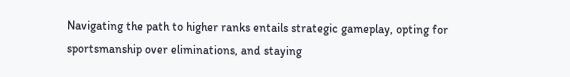Navigating the path to higher ranks entails strategic gameplay, opting for sportsmanship over eliminations, and staying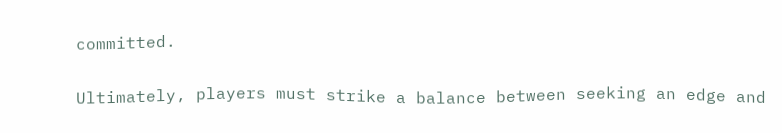committed.

Ultimately, players must strike a balance between seeking an edge and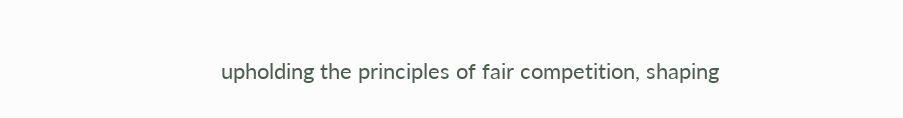upholding the principles of fair competition, shaping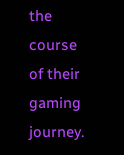the course of their gaming journey.